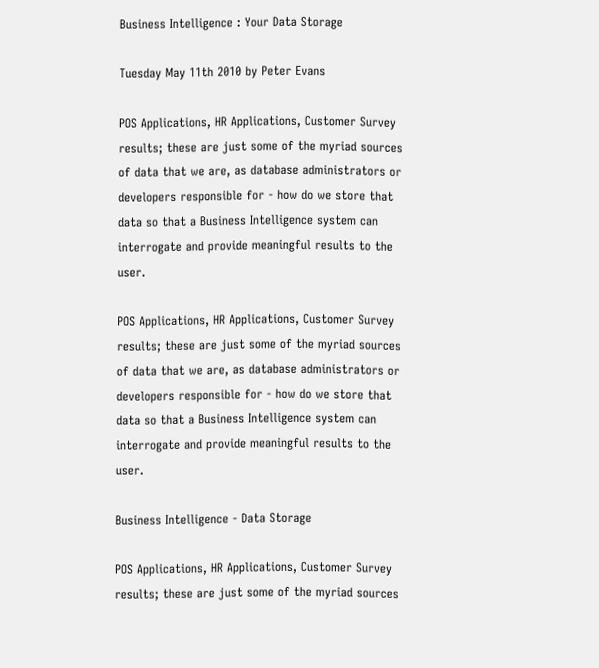Business Intelligence : Your Data Storage

Tuesday May 11th 2010 by Peter Evans

POS Applications, HR Applications, Customer Survey results; these are just some of the myriad sources of data that we are, as database administrators or developers responsible for - how do we store that data so that a Business Intelligence system can interrogate and provide meaningful results to the user.

POS Applications, HR Applications, Customer Survey results; these are just some of the myriad sources of data that we are, as database administrators or developers responsible for - how do we store that data so that a Business Intelligence system can interrogate and provide meaningful results to the user.

Business Intelligence - Data Storage

POS Applications, HR Applications, Customer Survey results; these are just some of the myriad sources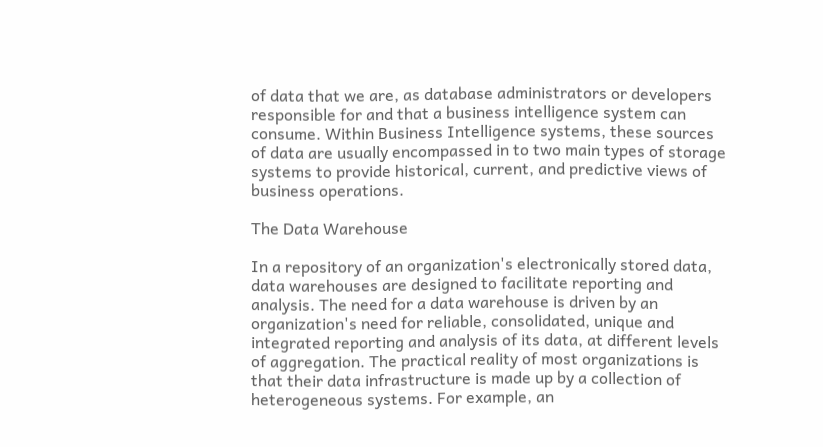of data that we are, as database administrators or developers responsible for and that a business intelligence system can consume. Within Business Intelligence systems, these sources of data are usually encompassed in to two main types of storage systems to provide historical, current, and predictive views of business operations.

The Data Warehouse

In a repository of an organization's electronically stored data, data warehouses are designed to facilitate reporting and analysis. The need for a data warehouse is driven by an organization's need for reliable, consolidated, unique and integrated reporting and analysis of its data, at different levels of aggregation. The practical reality of most organizations is that their data infrastructure is made up by a collection of heterogeneous systems. For example, an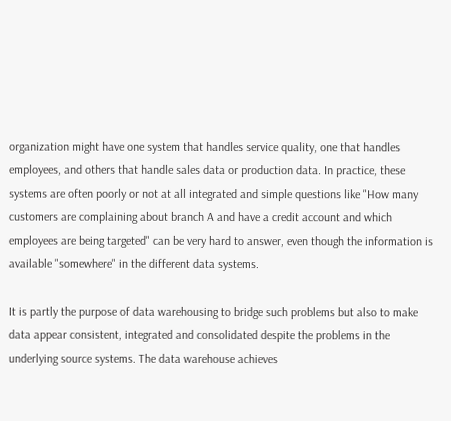organization might have one system that handles service quality, one that handles employees, and others that handle sales data or production data. In practice, these systems are often poorly or not at all integrated and simple questions like "How many customers are complaining about branch A and have a credit account and which employees are being targeted" can be very hard to answer, even though the information is available "somewhere" in the different data systems.

It is partly the purpose of data warehousing to bridge such problems but also to make data appear consistent, integrated and consolidated despite the problems in the underlying source systems. The data warehouse achieves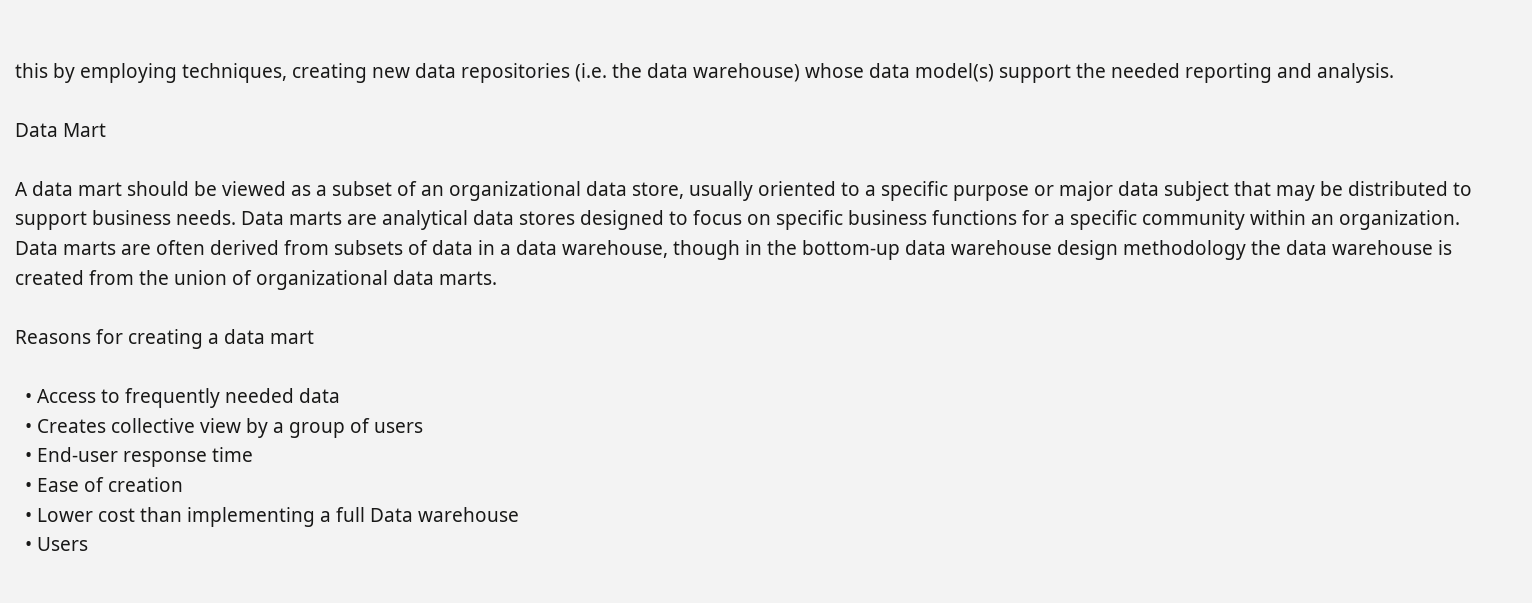this by employing techniques, creating new data repositories (i.e. the data warehouse) whose data model(s) support the needed reporting and analysis.

Data Mart

A data mart should be viewed as a subset of an organizational data store, usually oriented to a specific purpose or major data subject that may be distributed to support business needs. Data marts are analytical data stores designed to focus on specific business functions for a specific community within an organization. Data marts are often derived from subsets of data in a data warehouse, though in the bottom-up data warehouse design methodology the data warehouse is created from the union of organizational data marts.

Reasons for creating a data mart

  • Access to frequently needed data
  • Creates collective view by a group of users
  • End-user response time
  • Ease of creation
  • Lower cost than implementing a full Data warehouse
  • Users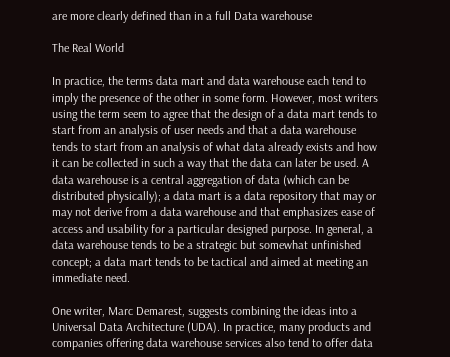are more clearly defined than in a full Data warehouse

The Real World

In practice, the terms data mart and data warehouse each tend to imply the presence of the other in some form. However, most writers using the term seem to agree that the design of a data mart tends to start from an analysis of user needs and that a data warehouse tends to start from an analysis of what data already exists and how it can be collected in such a way that the data can later be used. A data warehouse is a central aggregation of data (which can be distributed physically); a data mart is a data repository that may or may not derive from a data warehouse and that emphasizes ease of access and usability for a particular designed purpose. In general, a data warehouse tends to be a strategic but somewhat unfinished concept; a data mart tends to be tactical and aimed at meeting an immediate need.

One writer, Marc Demarest, suggests combining the ideas into a Universal Data Architecture (UDA). In practice, many products and companies offering data warehouse services also tend to offer data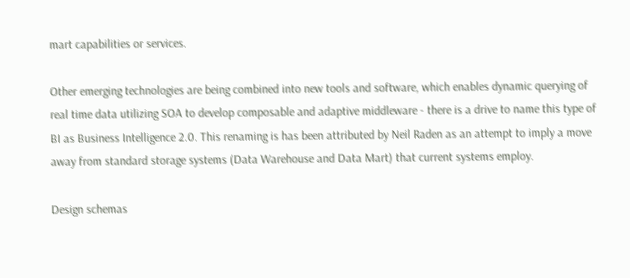mart capabilities or services.

Other emerging technologies are being combined into new tools and software, which enables dynamic querying of real time data utilizing SOA to develop composable and adaptive middleware - there is a drive to name this type of BI as Business Intelligence 2.0. This renaming is has been attributed by Neil Raden as an attempt to imply a move away from standard storage systems (Data Warehouse and Data Mart) that current systems employ.

Design schemas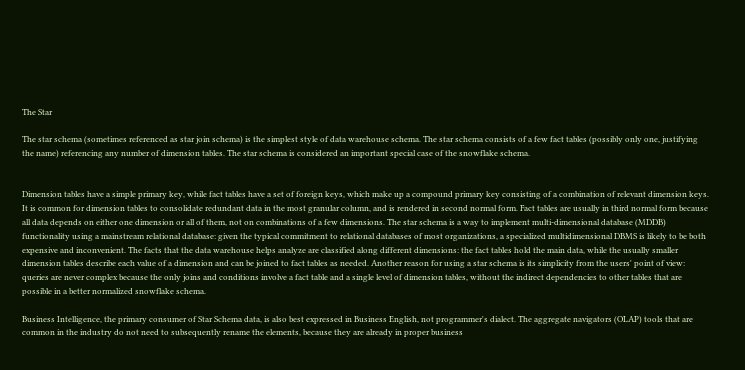The Star

The star schema (sometimes referenced as star join schema) is the simplest style of data warehouse schema. The star schema consists of a few fact tables (possibly only one, justifying the name) referencing any number of dimension tables. The star schema is considered an important special case of the snowflake schema.


Dimension tables have a simple primary key, while fact tables have a set of foreign keys, which make up a compound primary key consisting of a combination of relevant dimension keys. It is common for dimension tables to consolidate redundant data in the most granular column, and is rendered in second normal form. Fact tables are usually in third normal form because all data depends on either one dimension or all of them, not on combinations of a few dimensions. The star schema is a way to implement multi-dimensional database (MDDB) functionality using a mainstream relational database: given the typical commitment to relational databases of most organizations, a specialized multidimensional DBMS is likely to be both expensive and inconvenient. The facts that the data warehouse helps analyze are classified along different dimensions: the fact tables hold the main data, while the usually smaller dimension tables describe each value of a dimension and can be joined to fact tables as needed. Another reason for using a star schema is its simplicity from the users' point of view: queries are never complex because the only joins and conditions involve a fact table and a single level of dimension tables, without the indirect dependencies to other tables that are possible in a better normalized snowflake schema.

Business Intelligence, the primary consumer of Star Schema data, is also best expressed in Business English, not programmer's dialect. The aggregate navigators (OLAP) tools that are common in the industry do not need to subsequently rename the elements, because they are already in proper business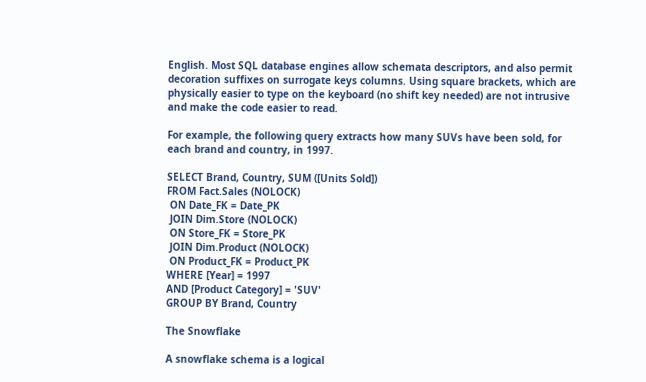English. Most SQL database engines allow schemata descriptors, and also permit decoration suffixes on surrogate keys columns. Using square brackets, which are physically easier to type on the keyboard (no shift key needed) are not intrusive and make the code easier to read.

For example, the following query extracts how many SUVs have been sold, for each brand and country, in 1997.

SELECT Brand, Country, SUM ([Units Sold])
FROM Fact.Sales (NOLOCK)
 ON Date_FK = Date_PK
 JOIN Dim.Store (NOLOCK)
 ON Store_FK = Store_PK
 JOIN Dim.Product (NOLOCK)
 ON Product_FK = Product_PK
WHERE [Year] = 1997
AND [Product Category] = 'SUV'
GROUP BY Brand, Country

The Snowflake

A snowflake schema is a logical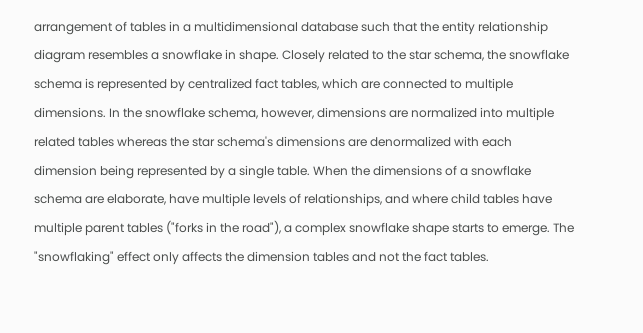arrangement of tables in a multidimensional database such that the entity relationship diagram resembles a snowflake in shape. Closely related to the star schema, the snowflake schema is represented by centralized fact tables, which are connected to multiple dimensions. In the snowflake schema, however, dimensions are normalized into multiple related tables whereas the star schema's dimensions are denormalized with each dimension being represented by a single table. When the dimensions of a snowflake schema are elaborate, have multiple levels of relationships, and where child tables have multiple parent tables ("forks in the road"), a complex snowflake shape starts to emerge. The "snowflaking" effect only affects the dimension tables and not the fact tables.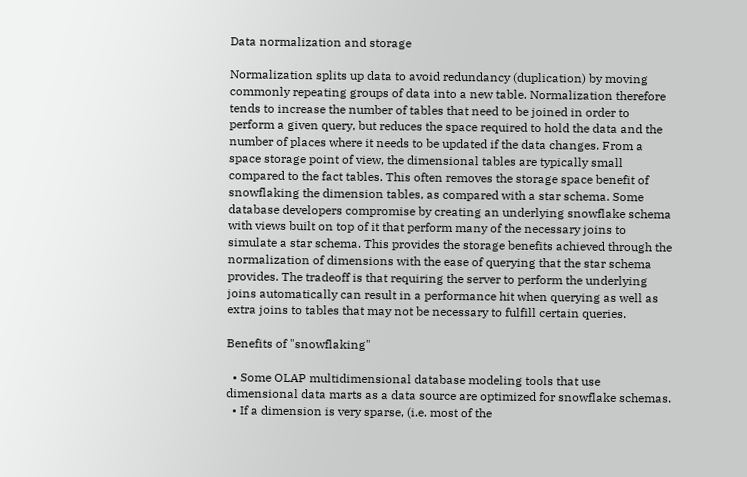Data normalization and storage

Normalization splits up data to avoid redundancy (duplication) by moving commonly repeating groups of data into a new table. Normalization therefore tends to increase the number of tables that need to be joined in order to perform a given query, but reduces the space required to hold the data and the number of places where it needs to be updated if the data changes. From a space storage point of view, the dimensional tables are typically small compared to the fact tables. This often removes the storage space benefit of snowflaking the dimension tables, as compared with a star schema. Some database developers compromise by creating an underlying snowflake schema with views built on top of it that perform many of the necessary joins to simulate a star schema. This provides the storage benefits achieved through the normalization of dimensions with the ease of querying that the star schema provides. The tradeoff is that requiring the server to perform the underlying joins automatically can result in a performance hit when querying as well as extra joins to tables that may not be necessary to fulfill certain queries.

Benefits of "snowflaking"

  • Some OLAP multidimensional database modeling tools that use dimensional data marts as a data source are optimized for snowflake schemas.
  • If a dimension is very sparse, (i.e. most of the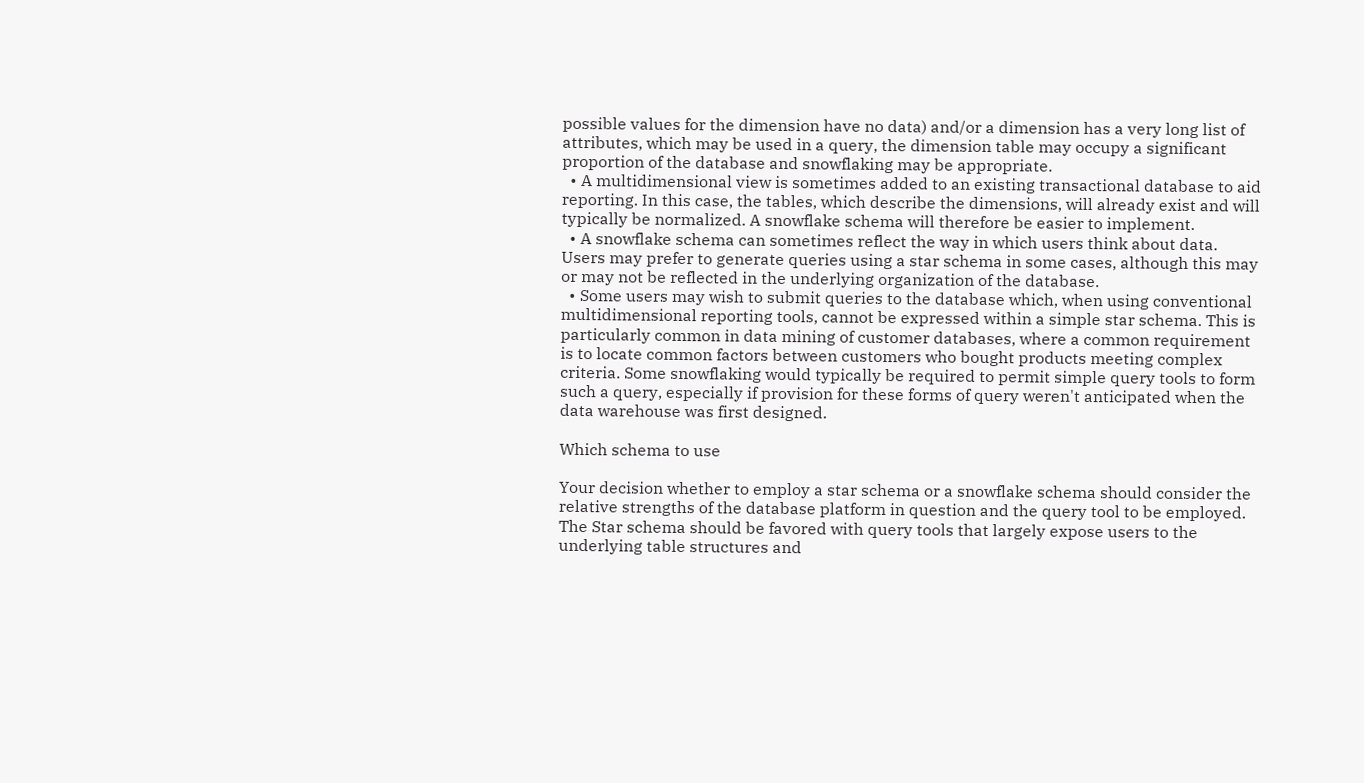possible values for the dimension have no data) and/or a dimension has a very long list of attributes, which may be used in a query, the dimension table may occupy a significant proportion of the database and snowflaking may be appropriate.
  • A multidimensional view is sometimes added to an existing transactional database to aid reporting. In this case, the tables, which describe the dimensions, will already exist and will typically be normalized. A snowflake schema will therefore be easier to implement.
  • A snowflake schema can sometimes reflect the way in which users think about data. Users may prefer to generate queries using a star schema in some cases, although this may or may not be reflected in the underlying organization of the database.
  • Some users may wish to submit queries to the database which, when using conventional multidimensional reporting tools, cannot be expressed within a simple star schema. This is particularly common in data mining of customer databases, where a common requirement is to locate common factors between customers who bought products meeting complex criteria. Some snowflaking would typically be required to permit simple query tools to form such a query, especially if provision for these forms of query weren't anticipated when the data warehouse was first designed.

Which schema to use

Your decision whether to employ a star schema or a snowflake schema should consider the relative strengths of the database platform in question and the query tool to be employed. The Star schema should be favored with query tools that largely expose users to the underlying table structures and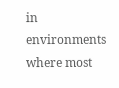in environments where most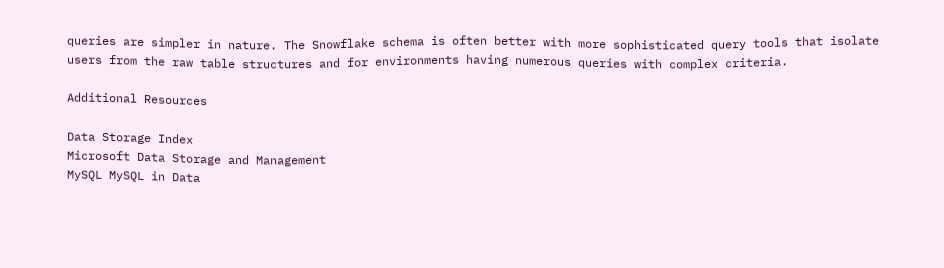queries are simpler in nature. The Snowflake schema is often better with more sophisticated query tools that isolate users from the raw table structures and for environments having numerous queries with complex criteria.

Additional Resources

Data Storage Index
Microsoft Data Storage and Management
MySQL MySQL in Data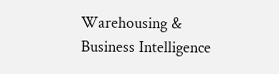Warehousing & Business Intelligence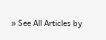» See All Articles by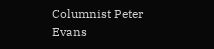Columnist Peter Evans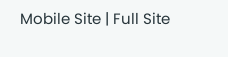Mobile Site | Full Site